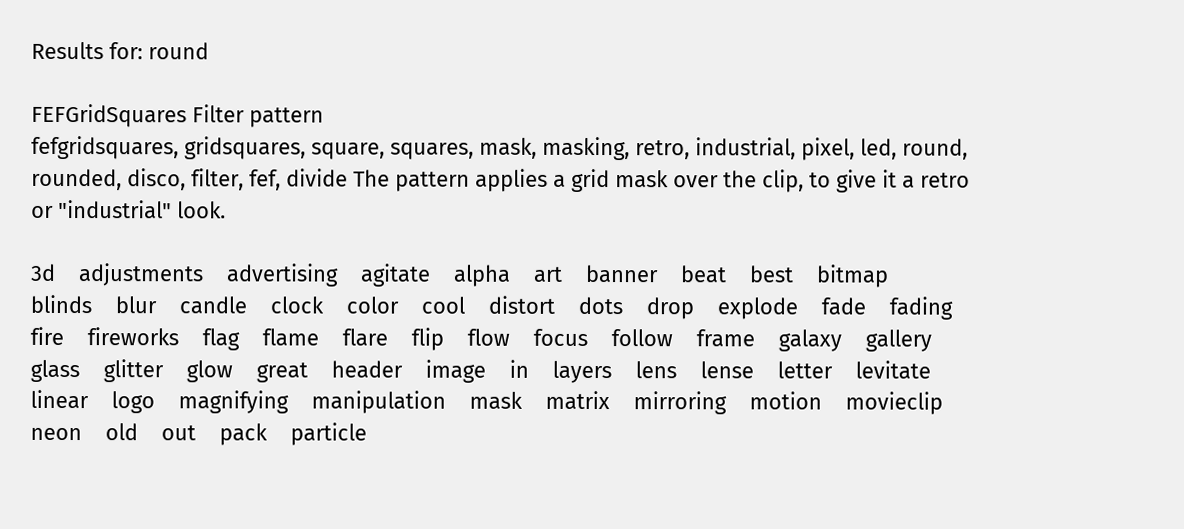Results for: round

FEFGridSquares Filter pattern
fefgridsquares, gridsquares, square, squares, mask, masking, retro, industrial, pixel, led, round, rounded, disco, filter, fef, divide The pattern applies a grid mask over the clip, to give it a retro or "industrial" look.

3d    adjustments    advertising    agitate    alpha    art    banner    beat    best    bitmap    blinds    blur    candle    clock    color    cool    distort    dots    drop    explode    fade    fading    fire    fireworks    flag    flame    flare    flip    flow    focus    follow    frame    galaxy    gallery    glass    glitter    glow    great    header    image    in    layers    lens    lense    letter    levitate    linear    logo    magnifying    manipulation    mask    matrix    mirroring    motion    movieclip    neon    old    out    pack    particle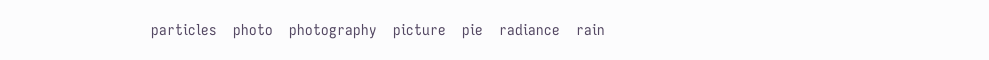particles    photo    photography    picture    pie    radiance    rain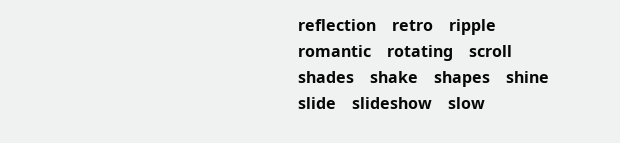reflection    retro    ripple    romantic    rotating    scroll    shades    shake    shapes    shine    slide    slideshow    slow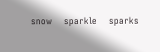snow    sparkle    sparks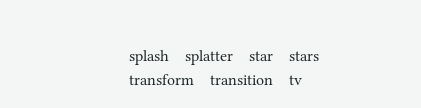splash    splatter    star    stars    transform    transition    tv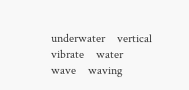underwater    vertical    vibrate    water    wave    waving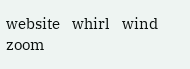website    whirl    wind    zoom